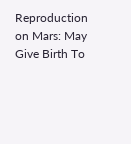Reproduction on Mars: May Give Birth To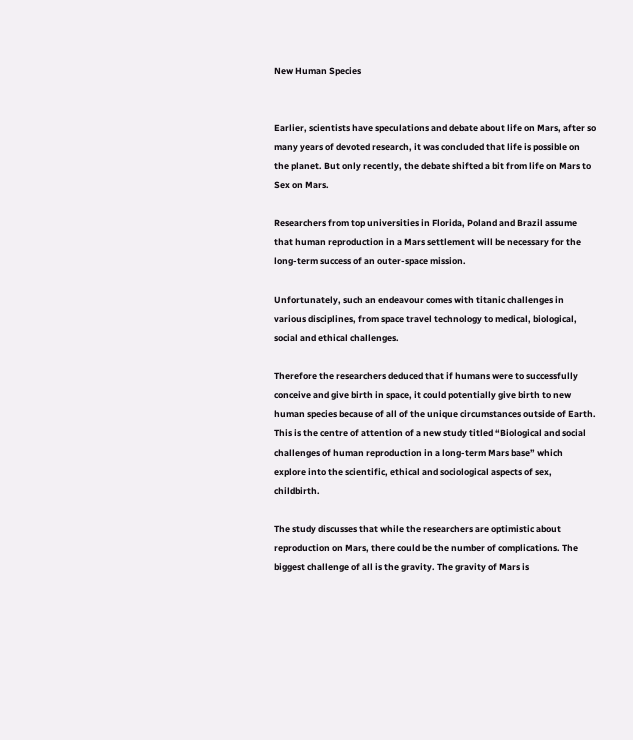New Human Species


Earlier, scientists have speculations and debate about life on Mars, after so many years of devoted research, it was concluded that life is possible on the planet. But only recently, the debate shifted a bit from life on Mars to Sex on Mars.

Researchers from top universities in Florida, Poland and Brazil assume that human reproduction in a Mars settlement will be necessary for the long-term success of an outer-space mission.

Unfortunately, such an endeavour comes with titanic challenges in various disciplines, from space travel technology to medical, biological, social and ethical challenges.

Therefore the researchers deduced that if humans were to successfully conceive and give birth in space, it could potentially give birth to new human species because of all of the unique circumstances outside of Earth. This is the centre of attention of a new study titled “Biological and social challenges of human reproduction in a long-term Mars base” which explore into the scientific, ethical and sociological aspects of sex, childbirth.

The study discusses that while the researchers are optimistic about reproduction on Mars, there could be the number of complications. The biggest challenge of all is the gravity. The gravity of Mars is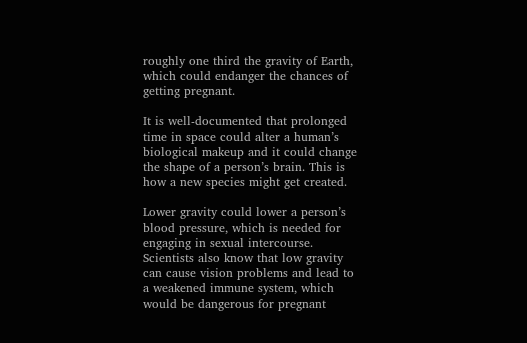roughly one third the gravity of Earth, which could endanger the chances of getting pregnant.

It is well-documented that prolonged time in space could alter a human’s biological makeup and it could change the shape of a person’s brain. This is how a new species might get created.

Lower gravity could lower a person’s blood pressure, which is needed for engaging in sexual intercourse. Scientists also know that low gravity can cause vision problems and lead to a weakened immune system, which would be dangerous for pregnant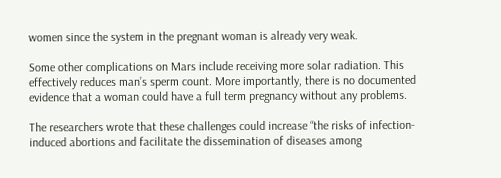women since the system in the pregnant woman is already very weak.

Some other complications on Mars include receiving more solar radiation. This effectively reduces man’s sperm count. More importantly, there is no documented evidence that a woman could have a full term pregnancy without any problems.

The researchers wrote that these challenges could increase “the risks of infection-induced abortions and facilitate the dissemination of diseases among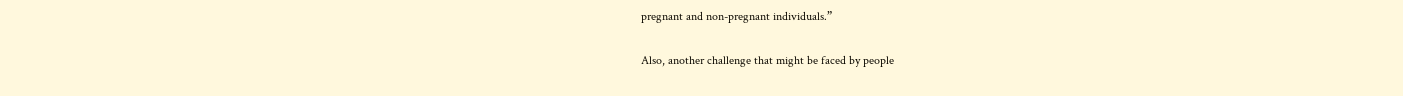pregnant and non-pregnant individuals.”

Also, another challenge that might be faced by people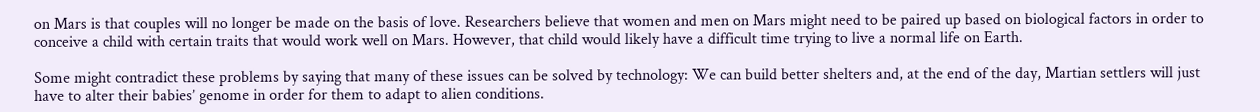on Mars is that couples will no longer be made on the basis of love. Researchers believe that women and men on Mars might need to be paired up based on biological factors in order to conceive a child with certain traits that would work well on Mars. However, that child would likely have a difficult time trying to live a normal life on Earth.

Some might contradict these problems by saying that many of these issues can be solved by technology: We can build better shelters and, at the end of the day, Martian settlers will just have to alter their babies’ genome in order for them to adapt to alien conditions.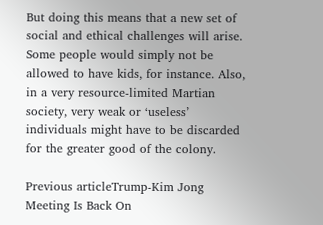But doing this means that a new set of social and ethical challenges will arise. Some people would simply not be allowed to have kids, for instance. Also, in a very resource-limited Martian society, very weak or ‘useless’ individuals might have to be discarded for the greater good of the colony.

Previous articleTrump-Kim Jong Meeting Is Back On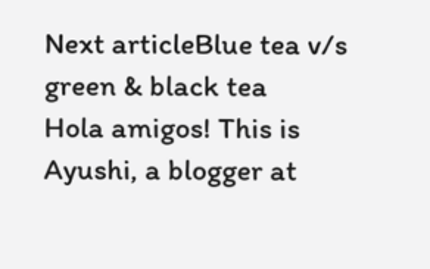Next articleBlue tea v/s green & black tea
Hola amigos! This is Ayushi, a blogger at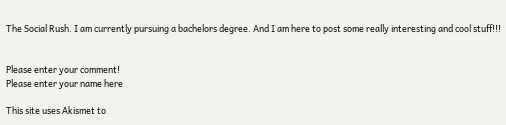The Social Rush. I am currently pursuing a bachelors degree. And I am here to post some really interesting and cool stuff!!!


Please enter your comment!
Please enter your name here

This site uses Akismet to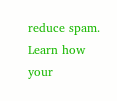reduce spam. Learn how your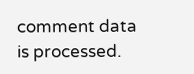comment data is processed.